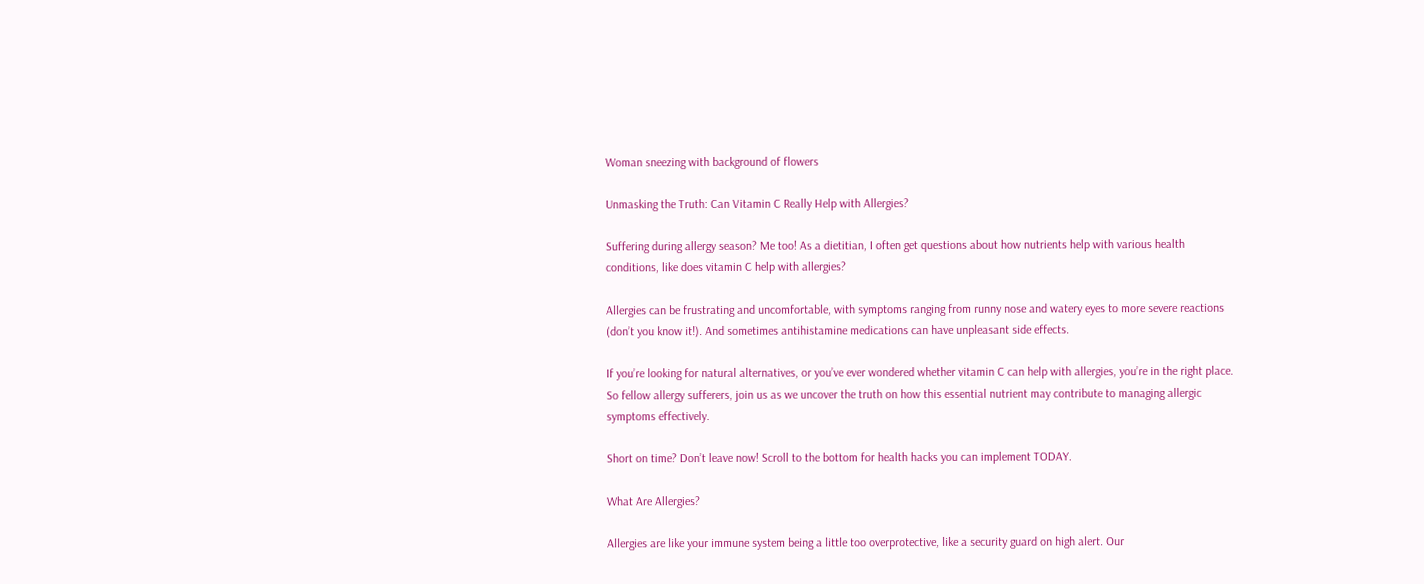Woman sneezing with background of flowers

Unmasking the Truth: Can Vitamin C Really Help with Allergies?

Suffering during allergy season? Me too! As a dietitian, I often get questions about how nutrients help with various health conditions, like does vitamin C help with allergies?

Allergies can be frustrating and uncomfortable, with symptoms ranging from runny nose and watery eyes to more severe reactions (don’t you know it!). And sometimes antihistamine medications can have unpleasant side effects.

If you’re looking for natural alternatives, or you’ve ever wondered whether vitamin C can help with allergies, you’re in the right place. So fellow allergy sufferers, join us as we uncover the truth on how this essential nutrient may contribute to managing allergic symptoms effectively.

Short on time? Don’t leave now! Scroll to the bottom for health hacks you can implement TODAY.

What Are Allergies?

Allergies are like your immune system being a little too overprotective, like a security guard on high alert. Our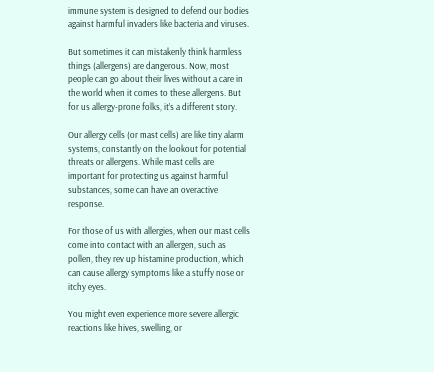immune system is designed to defend our bodies against harmful invaders like bacteria and viruses.

But sometimes it can mistakenly think harmless things (allergens) are dangerous. Now, most people can go about their lives without a care in the world when it comes to these allergens. But for us allergy-prone folks, it’s a different story.

Our allergy cells (or mast cells) are like tiny alarm systems, constantly on the lookout for potential threats or allergens. While mast cells are important for protecting us against harmful substances, some can have an overactive response.

For those of us with allergies, when our mast cells come into contact with an allergen, such as pollen, they rev up histamine production, which can cause allergy symptoms like a stuffy nose or itchy eyes.

You might even experience more severe allergic reactions like hives, swelling, or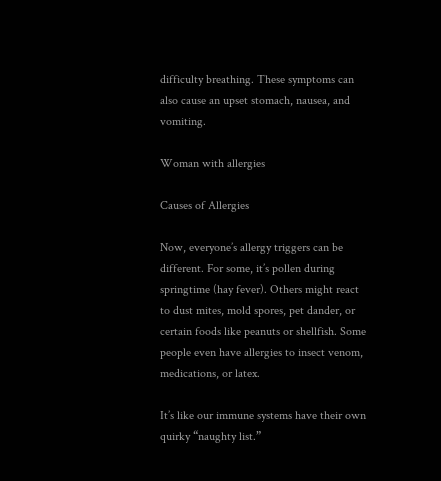difficulty breathing. These symptoms can also cause an upset stomach, nausea, and vomiting.

Woman with allergies

Causes of Allergies

Now, everyone’s allergy triggers can be different. For some, it’s pollen during springtime (hay fever). Others might react to dust mites, mold spores, pet dander, or certain foods like peanuts or shellfish. Some people even have allergies to insect venom, medications, or latex.

It’s like our immune systems have their own quirky “naughty list.”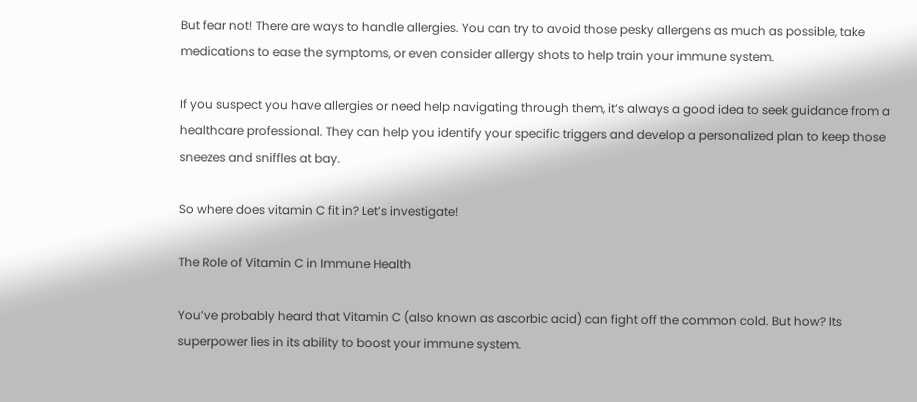But fear not! There are ways to handle allergies. You can try to avoid those pesky allergens as much as possible, take medications to ease the symptoms, or even consider allergy shots to help train your immune system.

If you suspect you have allergies or need help navigating through them, it’s always a good idea to seek guidance from a healthcare professional. They can help you identify your specific triggers and develop a personalized plan to keep those sneezes and sniffles at bay.

So where does vitamin C fit in? Let’s investigate!

The Role of Vitamin C in Immune Health

You’ve probably heard that Vitamin C (also known as ascorbic acid) can fight off the common cold. But how? Its superpower lies in its ability to boost your immune system.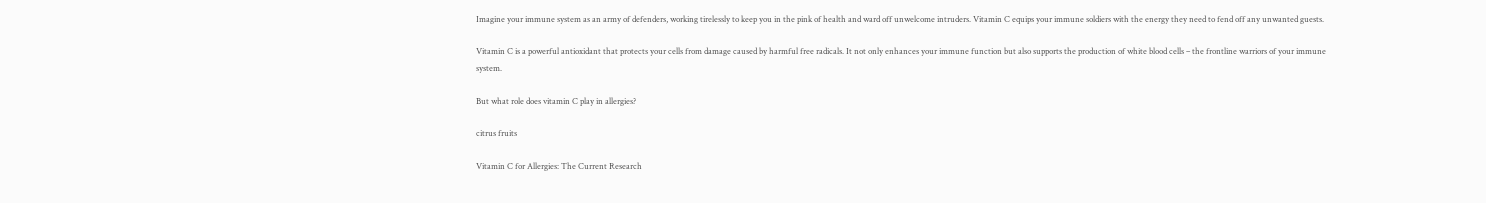Imagine your immune system as an army of defenders, working tirelessly to keep you in the pink of health and ward off unwelcome intruders. Vitamin C equips your immune soldiers with the energy they need to fend off any unwanted guests.

Vitamin C is a powerful antioxidant that protects your cells from damage caused by harmful free radicals. It not only enhances your immune function but also supports the production of white blood cells – the frontline warriors of your immune system.

But what role does vitamin C play in allergies?

citrus fruits

Vitamin C for Allergies: The Current Research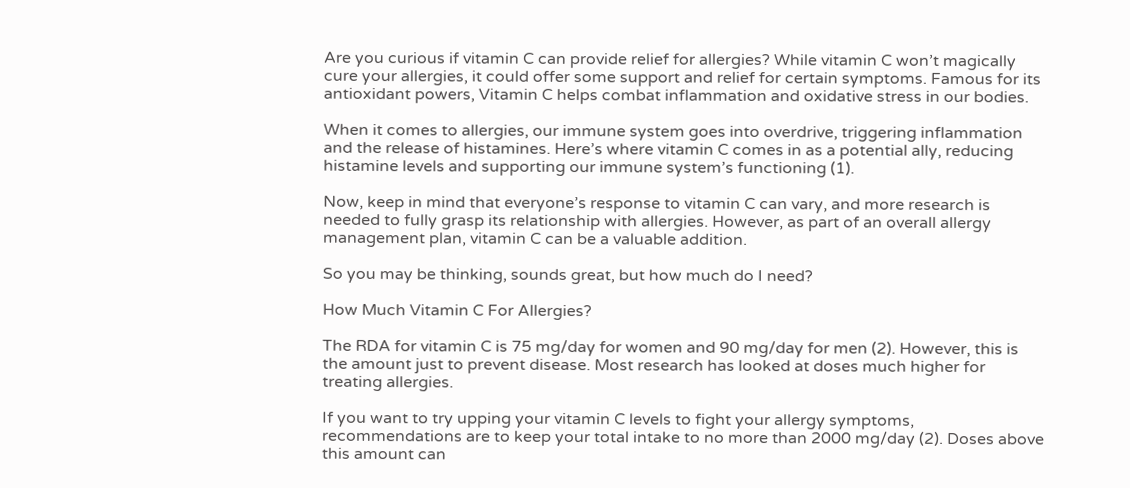Are you curious if vitamin C can provide relief for allergies? While vitamin C won’t magically cure your allergies, it could offer some support and relief for certain symptoms. Famous for its antioxidant powers, Vitamin C helps combat inflammation and oxidative stress in our bodies.

When it comes to allergies, our immune system goes into overdrive, triggering inflammation and the release of histamines. Here’s where vitamin C comes in as a potential ally, reducing histamine levels and supporting our immune system’s functioning (1).

Now, keep in mind that everyone’s response to vitamin C can vary, and more research is needed to fully grasp its relationship with allergies. However, as part of an overall allergy management plan, vitamin C can be a valuable addition.

So you may be thinking, sounds great, but how much do I need?

How Much Vitamin C For Allergies?

The RDA for vitamin C is 75 mg/day for women and 90 mg/day for men (2). However, this is the amount just to prevent disease. Most research has looked at doses much higher for treating allergies.

If you want to try upping your vitamin C levels to fight your allergy symptoms, recommendations are to keep your total intake to no more than 2000 mg/day (2). Doses above this amount can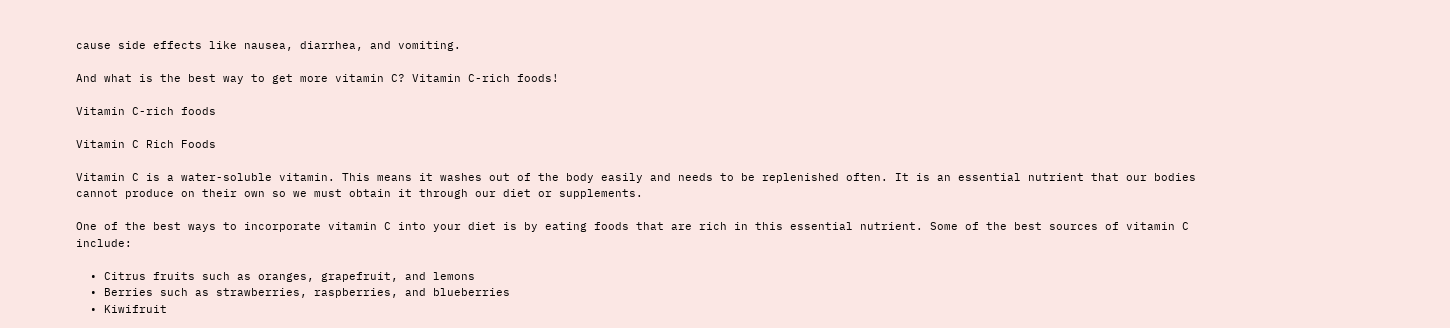cause side effects like nausea, diarrhea, and vomiting.

And what is the best way to get more vitamin C? Vitamin C-rich foods!

Vitamin C-rich foods

Vitamin C Rich Foods

Vitamin C is a water-soluble vitamin. This means it washes out of the body easily and needs to be replenished often. It is an essential nutrient that our bodies cannot produce on their own so we must obtain it through our diet or supplements.

One of the best ways to incorporate vitamin C into your diet is by eating foods that are rich in this essential nutrient. Some of the best sources of vitamin C include:

  • Citrus fruits such as oranges, grapefruit, and lemons
  • Berries such as strawberries, raspberries, and blueberries
  • Kiwifruit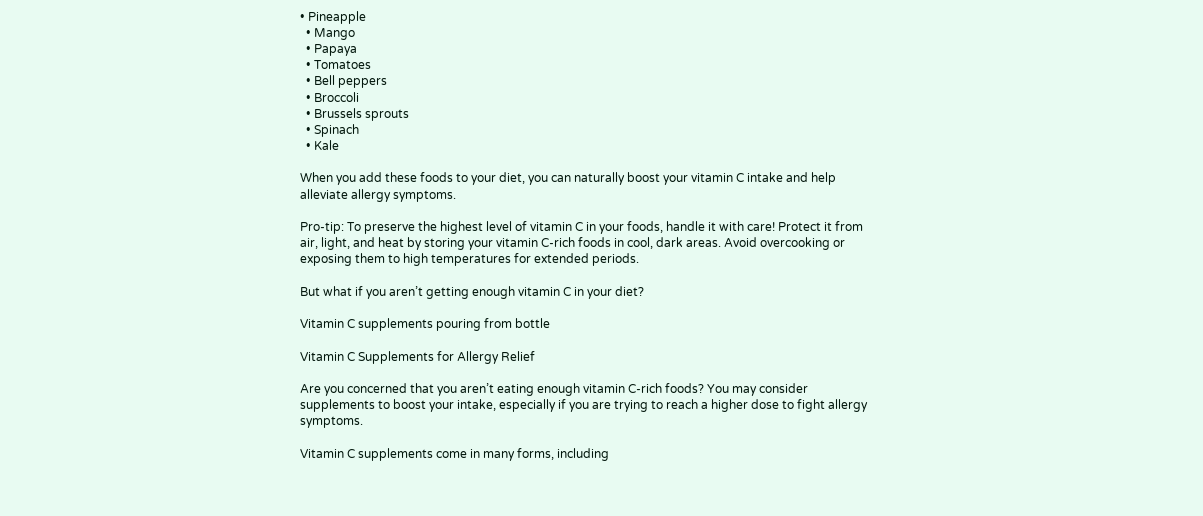• Pineapple
  • Mango
  • Papaya
  • Tomatoes
  • Bell peppers
  • Broccoli
  • Brussels sprouts
  • Spinach
  • Kale

When you add these foods to your diet, you can naturally boost your vitamin C intake and help alleviate allergy symptoms.

Pro-tip: To preserve the highest level of vitamin C in your foods, handle it with care! Protect it from air, light, and heat by storing your vitamin C-rich foods in cool, dark areas. Avoid overcooking or exposing them to high temperatures for extended periods.

But what if you aren’t getting enough vitamin C in your diet?

Vitamin C supplements pouring from bottle

Vitamin C Supplements for Allergy Relief

Are you concerned that you aren’t eating enough vitamin C-rich foods? You may consider supplements to boost your intake, especially if you are trying to reach a higher dose to fight allergy symptoms.

Vitamin C supplements come in many forms, including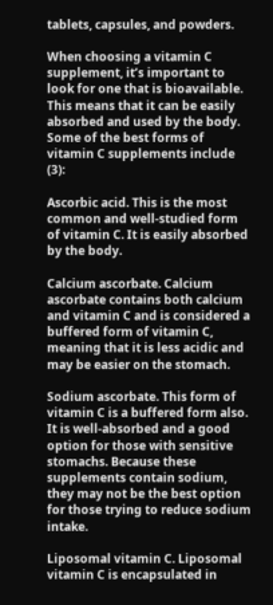tablets, capsules, and powders.

When choosing a vitamin C supplement, it’s important to look for one that is bioavailable. This means that it can be easily absorbed and used by the body. Some of the best forms of vitamin C supplements include (3):

Ascorbic acid. This is the most common and well-studied form of vitamin C. It is easily absorbed by the body.

Calcium ascorbate. Calcium ascorbate contains both calcium and vitamin C and is considered a buffered form of vitamin C, meaning that it is less acidic and may be easier on the stomach.

Sodium ascorbate. This form of vitamin C is a buffered form also. It is well-absorbed and a good option for those with sensitive stomachs. Because these supplements contain sodium, they may not be the best option for those trying to reduce sodium intake.

Liposomal vitamin C. Liposomal vitamin C is encapsulated in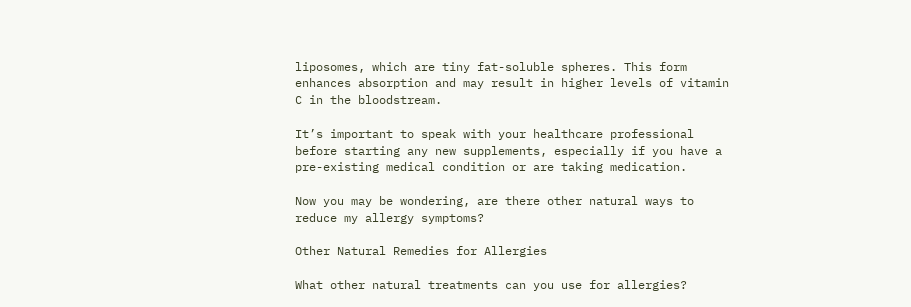liposomes, which are tiny fat-soluble spheres. This form enhances absorption and may result in higher levels of vitamin C in the bloodstream.

It’s important to speak with your healthcare professional before starting any new supplements, especially if you have a pre-existing medical condition or are taking medication.

Now you may be wondering, are there other natural ways to reduce my allergy symptoms?

Other Natural Remedies for Allergies

What other natural treatments can you use for allergies?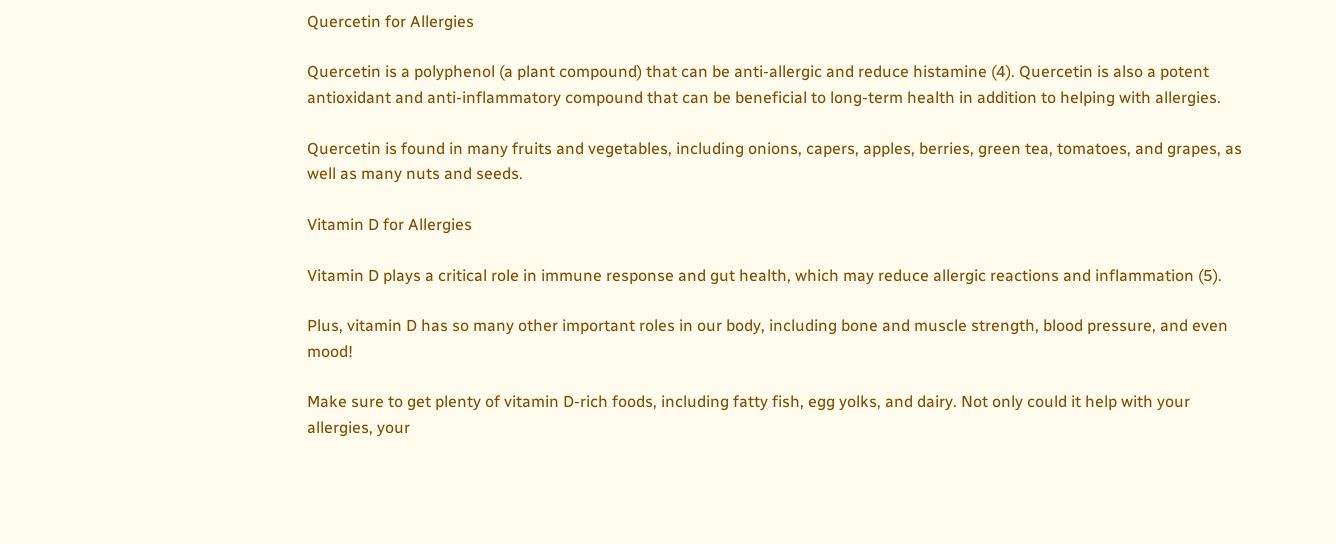Quercetin for Allergies

Quercetin is a polyphenol (a plant compound) that can be anti-allergic and reduce histamine (4). Quercetin is also a potent antioxidant and anti-inflammatory compound that can be beneficial to long-term health in addition to helping with allergies.

Quercetin is found in many fruits and vegetables, including onions, capers, apples, berries, green tea, tomatoes, and grapes, as well as many nuts and seeds.

Vitamin D for Allergies

Vitamin D plays a critical role in immune response and gut health, which may reduce allergic reactions and inflammation (5).

Plus, vitamin D has so many other important roles in our body, including bone and muscle strength, blood pressure, and even mood!

Make sure to get plenty of vitamin D-rich foods, including fatty fish, egg yolks, and dairy. Not only could it help with your allergies, your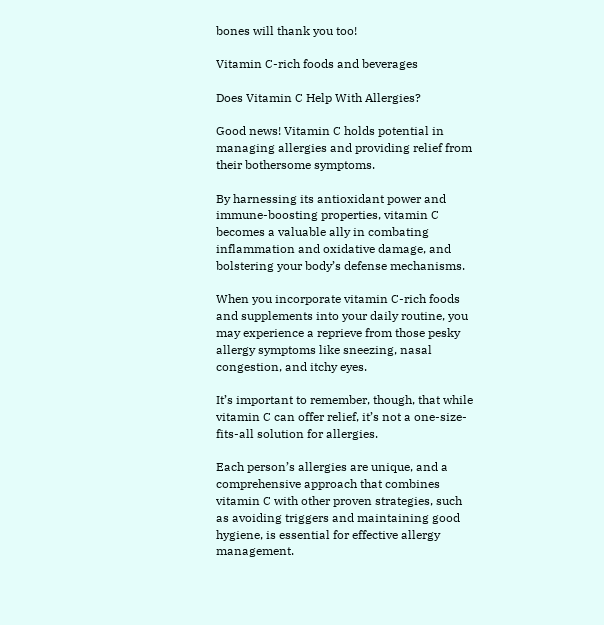bones will thank you too!

Vitamin C-rich foods and beverages

Does Vitamin C Help With Allergies?

Good news! Vitamin C holds potential in managing allergies and providing relief from their bothersome symptoms.

By harnessing its antioxidant power and immune-boosting properties, vitamin C becomes a valuable ally in combating inflammation and oxidative damage, and bolstering your body’s defense mechanisms.

When you incorporate vitamin C-rich foods and supplements into your daily routine, you may experience a reprieve from those pesky allergy symptoms like sneezing, nasal congestion, and itchy eyes.

It’s important to remember, though, that while vitamin C can offer relief, it’s not a one-size-fits-all solution for allergies.

Each person’s allergies are unique, and a comprehensive approach that combines vitamin C with other proven strategies, such as avoiding triggers and maintaining good hygiene, is essential for effective allergy management.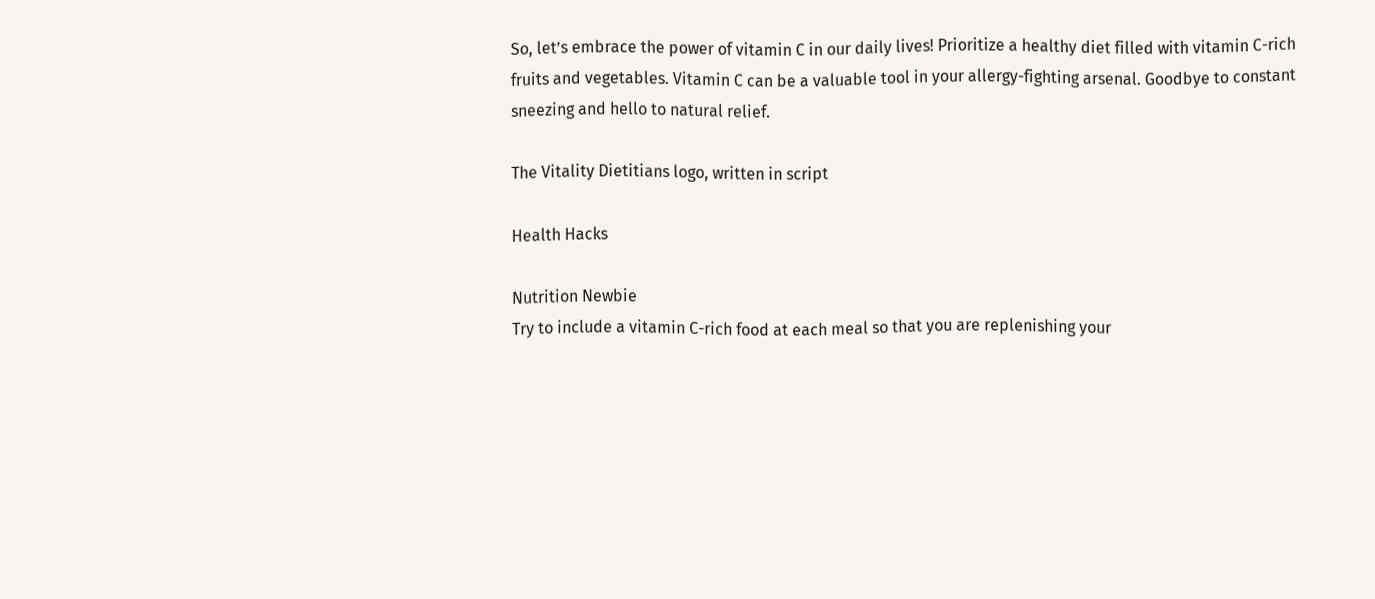So, let’s embrace the power of vitamin C in our daily lives! Prioritize a healthy diet filled with vitamin C-rich fruits and vegetables. Vitamin C can be a valuable tool in your allergy-fighting arsenal. Goodbye to constant sneezing and hello to natural relief.

The Vitality Dietitians logo, written in script

Health Hacks

Nutrition Newbie
Try to include a vitamin C-rich food at each meal so that you are replenishing your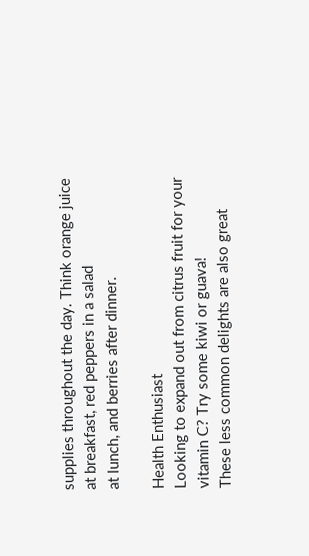supplies throughout the day. Think orange juice at breakfast, red peppers in a salad
at lunch, and berries after dinner.

Health Enthusiast
Looking to expand out from citrus fruit for your vitamin C? Try some kiwi or guava!
These less common delights are also great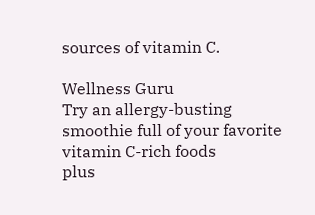sources of vitamin C.

Wellness Guru
Try an allergy-busting smoothie full of your favorite vitamin C-rich foods
plus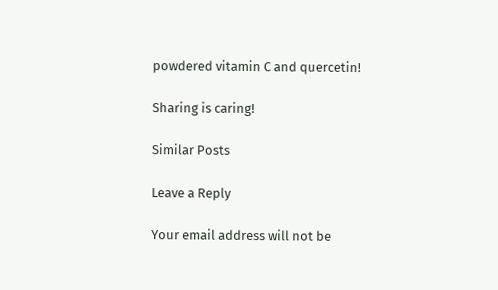powdered vitamin C and quercetin!

Sharing is caring!

Similar Posts

Leave a Reply

Your email address will not be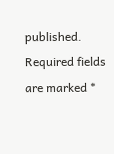published. Required fields are marked *